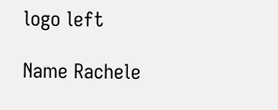logo left

Name Rachele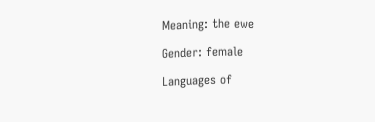Meaning: the ewe

Gender: female

Languages of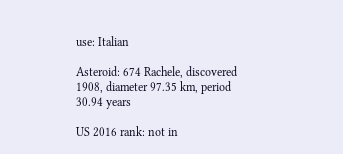use: Italian

Asteroid: 674 Rachele, discovered 1908, diameter 97.35 km, period 30.94 years

US 2016 rank: not in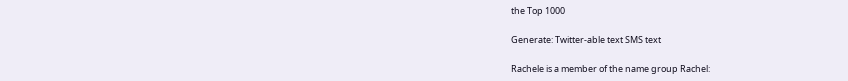the Top 1000

Generate: Twitter-able text SMS text

Rachele is a member of the name group Rachel: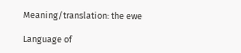Meaning/translation: the ewe

Language of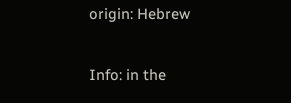origin: Hebrew

Info: in the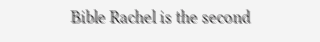Bible Rachel is the second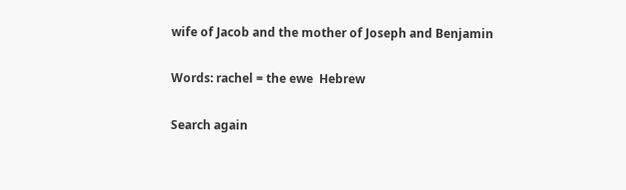wife of Jacob and the mother of Joseph and Benjamin

Words: rachel = the ewe  Hebrew

Search again